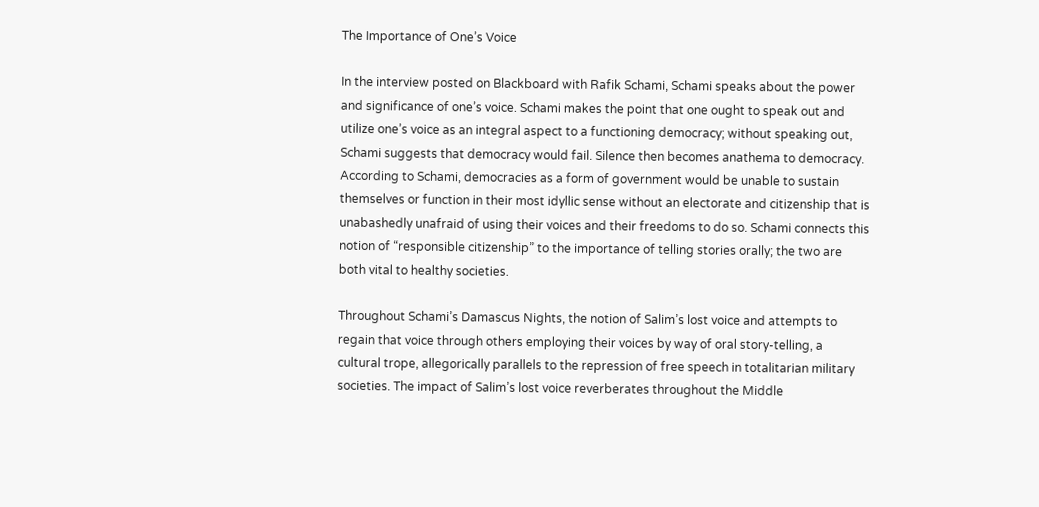The Importance of One’s Voice

In the interview posted on Blackboard with Rafik Schami, Schami speaks about the power and significance of one’s voice. Schami makes the point that one ought to speak out and utilize one’s voice as an integral aspect to a functioning democracy; without speaking out, Schami suggests that democracy would fail. Silence then becomes anathema to democracy. According to Schami, democracies as a form of government would be unable to sustain themselves or function in their most idyllic sense without an electorate and citizenship that is unabashedly unafraid of using their voices and their freedoms to do so. Schami connects this notion of “responsible citizenship” to the importance of telling stories orally; the two are both vital to healthy societies.

Throughout Schami’s Damascus Nights, the notion of Salim’s lost voice and attempts to regain that voice through others employing their voices by way of oral story-telling, a cultural trope, allegorically parallels to the repression of free speech in totalitarian military societies. The impact of Salim’s lost voice reverberates throughout the Middle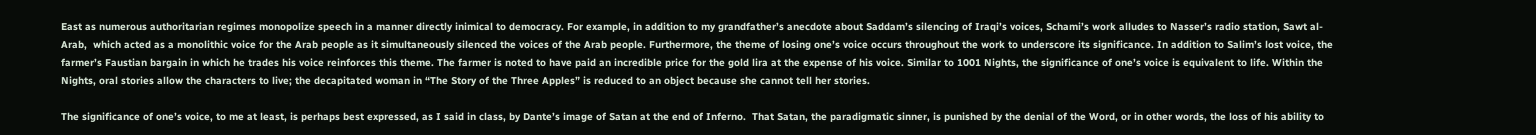East as numerous authoritarian regimes monopolize speech in a manner directly inimical to democracy. For example, in addition to my grandfather’s anecdote about Saddam’s silencing of Iraqi’s voices, Schami’s work alludes to Nasser’s radio station, Sawt al-Arab,  which acted as a monolithic voice for the Arab people as it simultaneously silenced the voices of the Arab people. Furthermore, the theme of losing one’s voice occurs throughout the work to underscore its significance. In addition to Salim’s lost voice, the farmer’s Faustian bargain in which he trades his voice reinforces this theme. The farmer is noted to have paid an incredible price for the gold lira at the expense of his voice. Similar to 1001 Nights, the significance of one’s voice is equivalent to life. Within the Nights, oral stories allow the characters to live; the decapitated woman in “The Story of the Three Apples” is reduced to an object because she cannot tell her stories.

The significance of one’s voice, to me at least, is perhaps best expressed, as I said in class, by Dante’s image of Satan at the end of Inferno.  That Satan, the paradigmatic sinner, is punished by the denial of the Word, or in other words, the loss of his ability to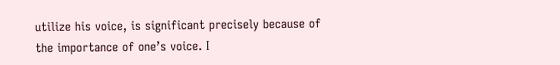utilize his voice, is significant precisely because of the importance of one’s voice. I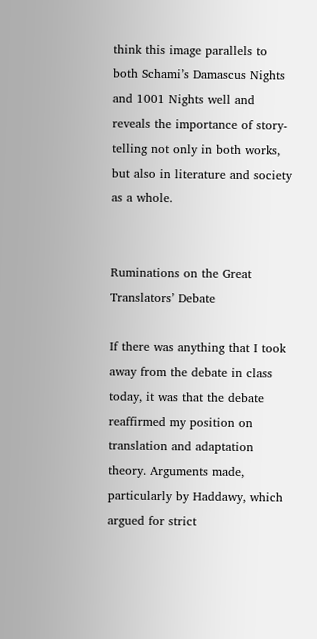think this image parallels to both Schami’s Damascus Nights and 1001 Nights well and reveals the importance of story-telling not only in both works, but also in literature and society as a whole.


Ruminations on the Great Translators’ Debate

If there was anything that I took away from the debate in class today, it was that the debate reaffirmed my position on translation and adaptation theory. Arguments made, particularly by Haddawy, which argued for strict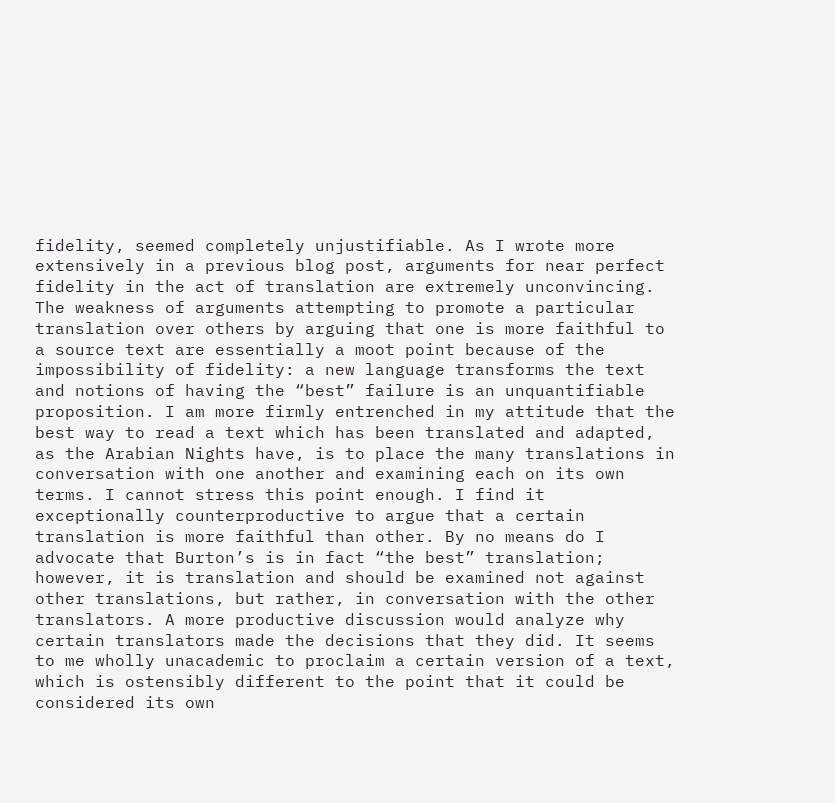fidelity, seemed completely unjustifiable. As I wrote more extensively in a previous blog post, arguments for near perfect fidelity in the act of translation are extremely unconvincing. The weakness of arguments attempting to promote a particular translation over others by arguing that one is more faithful to a source text are essentially a moot point because of the impossibility of fidelity: a new language transforms the text and notions of having the “best” failure is an unquantifiable proposition. I am more firmly entrenched in my attitude that the best way to read a text which has been translated and adapted, as the Arabian Nights have, is to place the many translations in conversation with one another and examining each on its own terms. I cannot stress this point enough. I find it exceptionally counterproductive to argue that a certain translation is more faithful than other. By no means do I advocate that Burton’s is in fact “the best” translation; however, it is translation and should be examined not against other translations, but rather, in conversation with the other translators. A more productive discussion would analyze why certain translators made the decisions that they did. It seems to me wholly unacademic to proclaim a certain version of a text, which is ostensibly different to the point that it could be considered its own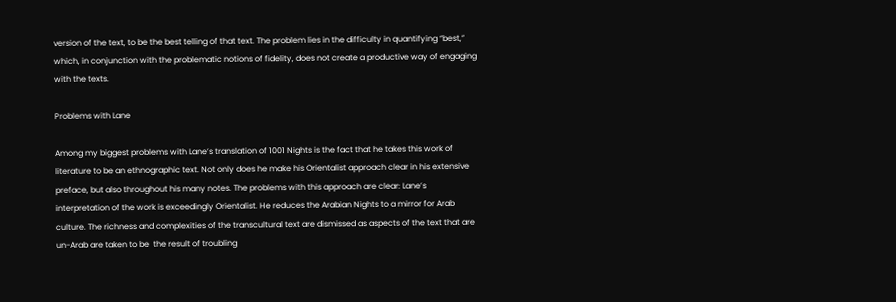version of the text, to be the best telling of that text. The problem lies in the difficulty in quantifying “best,” which, in conjunction with the problematic notions of fidelity, does not create a productive way of engaging with the texts.

Problems with Lane

Among my biggest problems with Lane’s translation of 1001 Nights is the fact that he takes this work of literature to be an ethnographic text. Not only does he make his Orientalist approach clear in his extensive preface, but also throughout his many notes. The problems with this approach are clear: Lane’s interpretation of the work is exceedingly Orientalist. He reduces the Arabian Nights to a mirror for Arab culture. The richness and complexities of the transcultural text are dismissed as aspects of the text that are un-Arab are taken to be  the result of troubling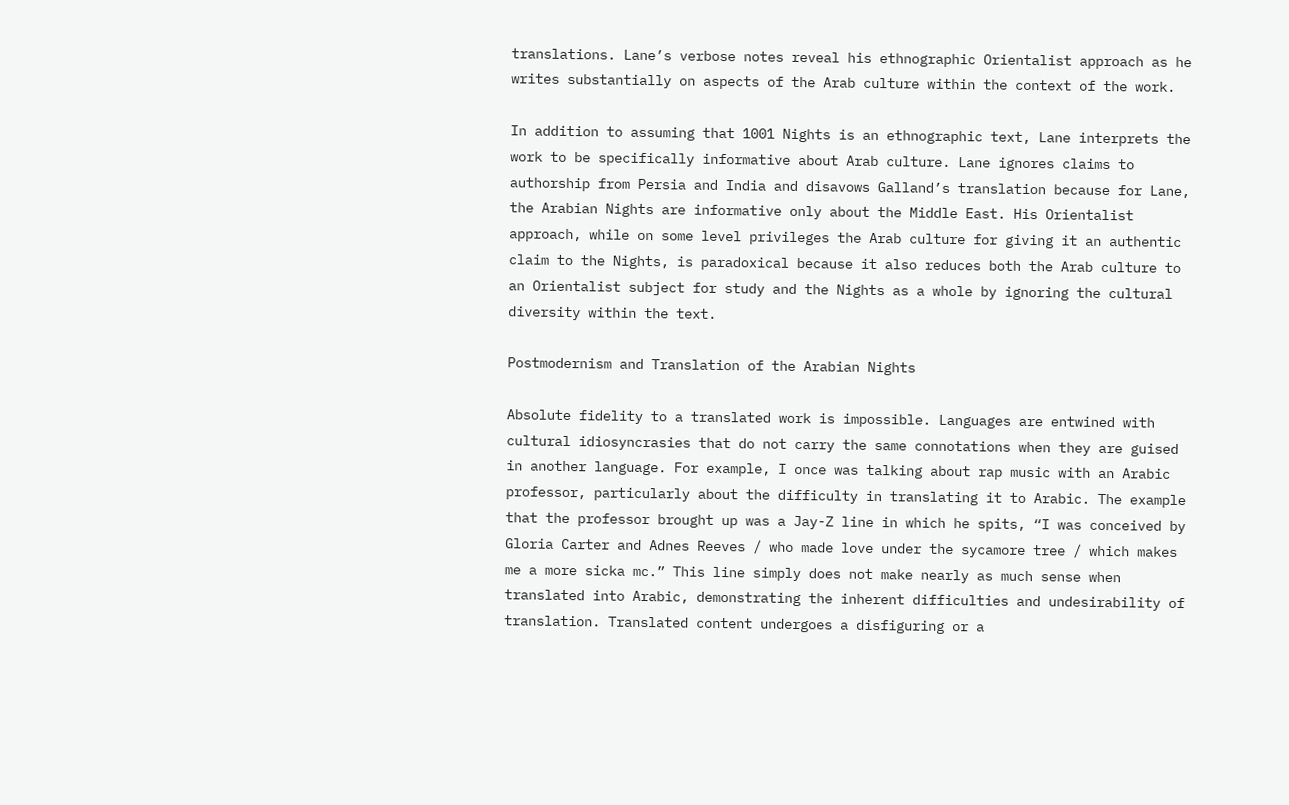translations. Lane’s verbose notes reveal his ethnographic Orientalist approach as he writes substantially on aspects of the Arab culture within the context of the work.

In addition to assuming that 1001 Nights is an ethnographic text, Lane interprets the work to be specifically informative about Arab culture. Lane ignores claims to authorship from Persia and India and disavows Galland’s translation because for Lane, the Arabian Nights are informative only about the Middle East. His Orientalist approach, while on some level privileges the Arab culture for giving it an authentic claim to the Nights, is paradoxical because it also reduces both the Arab culture to an Orientalist subject for study and the Nights as a whole by ignoring the cultural diversity within the text.

Postmodernism and Translation of the Arabian Nights

Absolute fidelity to a translated work is impossible. Languages are entwined with cultural idiosyncrasies that do not carry the same connotations when they are guised in another language. For example, I once was talking about rap music with an Arabic professor, particularly about the difficulty in translating it to Arabic. The example that the professor brought up was a Jay-Z line in which he spits, “I was conceived by Gloria Carter and Adnes Reeves / who made love under the sycamore tree / which makes me a more sicka mc.” This line simply does not make nearly as much sense when translated into Arabic, demonstrating the inherent difficulties and undesirability of translation. Translated content undergoes a disfiguring or a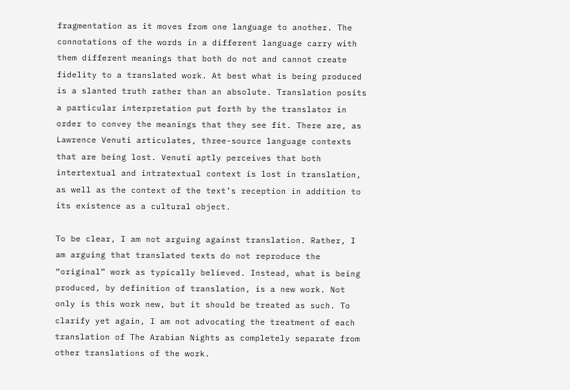fragmentation as it moves from one language to another. The connotations of the words in a different language carry with them different meanings that both do not and cannot create fidelity to a translated work. At best what is being produced is a slanted truth rather than an absolute. Translation posits a particular interpretation put forth by the translator in order to convey the meanings that they see fit. There are, as Lawrence Venuti articulates, three-source language contexts that are being lost. Venuti aptly perceives that both intertextual and intratextual context is lost in translation, as well as the context of the text’s reception in addition to its existence as a cultural object.

To be clear, I am not arguing against translation. Rather, I am arguing that translated texts do not reproduce the “original” work as typically believed. Instead, what is being produced, by definition of translation, is a new work. Not only is this work new, but it should be treated as such. To clarify yet again, I am not advocating the treatment of each translation of The Arabian Nights as completely separate from other translations of the work.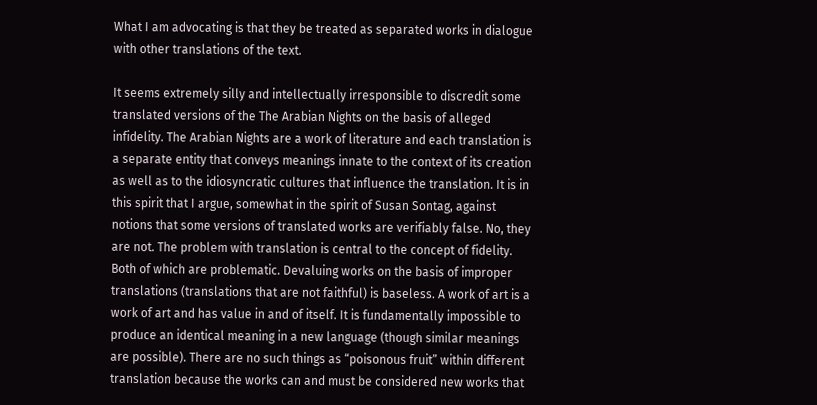What I am advocating is that they be treated as separated works in dialogue with other translations of the text.

It seems extremely silly and intellectually irresponsible to discredit some translated versions of the The Arabian Nights on the basis of alleged infidelity. The Arabian Nights are a work of literature and each translation is a separate entity that conveys meanings innate to the context of its creation as well as to the idiosyncratic cultures that influence the translation. It is in this spirit that I argue, somewhat in the spirit of Susan Sontag, against notions that some versions of translated works are verifiably false. No, they are not. The problem with translation is central to the concept of fidelity. Both of which are problematic. Devaluing works on the basis of improper translations (translations that are not faithful) is baseless. A work of art is a work of art and has value in and of itself. It is fundamentally impossible to produce an identical meaning in a new language (though similar meanings are possible). There are no such things as “poisonous fruit” within different translation because the works can and must be considered new works that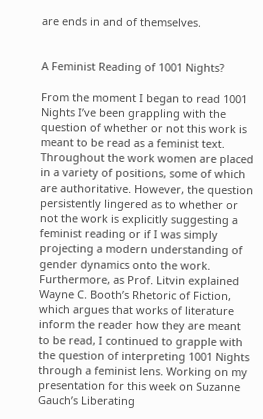are ends in and of themselves.


A Feminist Reading of 1001 Nights?

From the moment I began to read 1001 Nights I’ve been grappling with the question of whether or not this work is meant to be read as a feminist text. Throughout the work women are placed in a variety of positions, some of which are authoritative. However, the question persistently lingered as to whether or not the work is explicitly suggesting a feminist reading or if I was simply projecting a modern understanding of gender dynamics onto the work. Furthermore, as Prof. Litvin explained Wayne C. Booth’s Rhetoric of Fiction, which argues that works of literature inform the reader how they are meant to be read, I continued to grapple with the question of interpreting 1001 Nights through a feminist lens. Working on my presentation for this week on Suzanne Gauch’s Liberating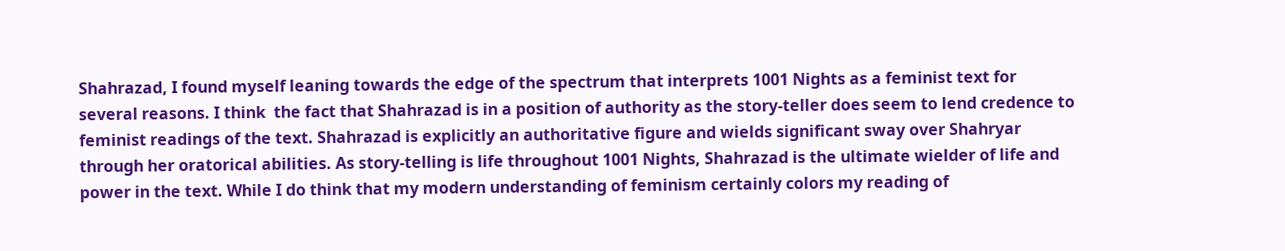Shahrazad, I found myself leaning towards the edge of the spectrum that interprets 1001 Nights as a feminist text for several reasons. I think  the fact that Shahrazad is in a position of authority as the story-teller does seem to lend credence to feminist readings of the text. Shahrazad is explicitly an authoritative figure and wields significant sway over Shahryar through her oratorical abilities. As story-telling is life throughout 1001 Nights, Shahrazad is the ultimate wielder of life and power in the text. While I do think that my modern understanding of feminism certainly colors my reading of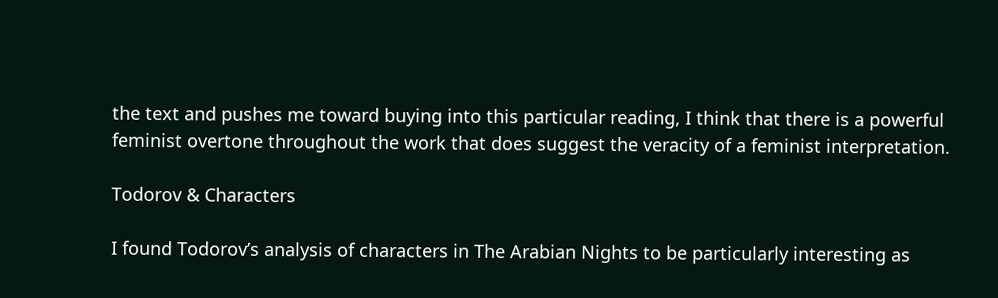the text and pushes me toward buying into this particular reading, I think that there is a powerful feminist overtone throughout the work that does suggest the veracity of a feminist interpretation.

Todorov & Characters

I found Todorov’s analysis of characters in The Arabian Nights to be particularly interesting as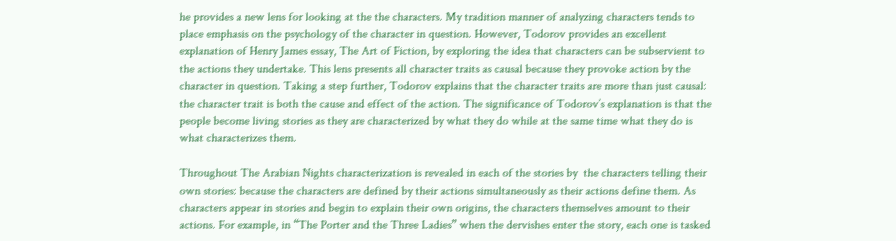he provides a new lens for looking at the the characters. My tradition manner of analyzing characters tends to place emphasis on the psychology of the character in question. However, Todorov provides an excellent explanation of Henry James essay, The Art of Fiction, by exploring the idea that characters can be subservient to the actions they undertake. This lens presents all character traits as causal because they provoke action by the character in question. Taking a step further, Todorov explains that the character traits are more than just causal: the character trait is both the cause and effect of the action. The significance of Todorov’s explanation is that the people become living stories as they are characterized by what they do while at the same time what they do is what characterizes them.

Throughout The Arabian Nights characterization is revealed in each of the stories by  the characters telling their own stories: because the characters are defined by their actions simultaneously as their actions define them. As characters appear in stories and begin to explain their own origins, the characters themselves amount to their actions. For example, in “The Porter and the Three Ladies” when the dervishes enter the story, each one is tasked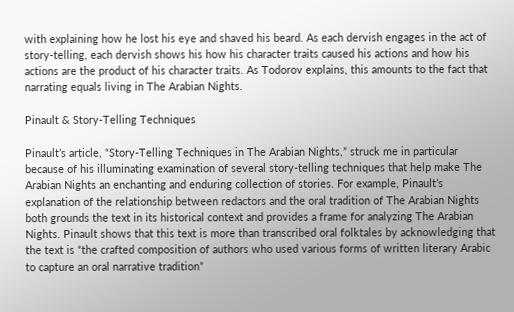with explaining how he lost his eye and shaved his beard. As each dervish engages in the act of story-telling, each dervish shows his how his character traits caused his actions and how his actions are the product of his character traits. As Todorov explains, this amounts to the fact that narrating equals living in The Arabian Nights.

Pinault & Story-Telling Techniques

Pinault’s article, “Story-Telling Techniques in The Arabian Nights,” struck me in particular because of his illuminating examination of several story-telling techniques that help make The Arabian Nights an enchanting and enduring collection of stories. For example, Pinault’s explanation of the relationship between redactors and the oral tradition of The Arabian Nights both grounds the text in its historical context and provides a frame for analyzing The Arabian Nights. Pinault shows that this text is more than transcribed oral folktales by acknowledging that the text is “the crafted composition of authors who used various forms of written literary Arabic to capture an oral narrative tradition”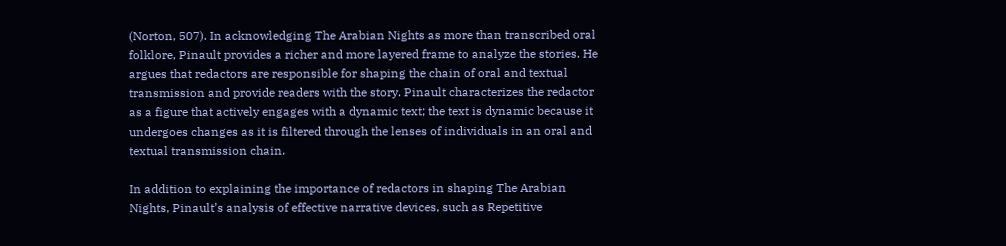(Norton, 507). In acknowledging The Arabian Nights as more than transcribed oral folklore, Pinault provides a richer and more layered frame to analyze the stories. He argues that redactors are responsible for shaping the chain of oral and textual transmission and provide readers with the story. Pinault characterizes the redactor as a figure that actively engages with a dynamic text; the text is dynamic because it undergoes changes as it is filtered through the lenses of individuals in an oral and textual transmission chain.

In addition to explaining the importance of redactors in shaping The Arabian Nights, Pinault’s analysis of effective narrative devices, such as Repetitive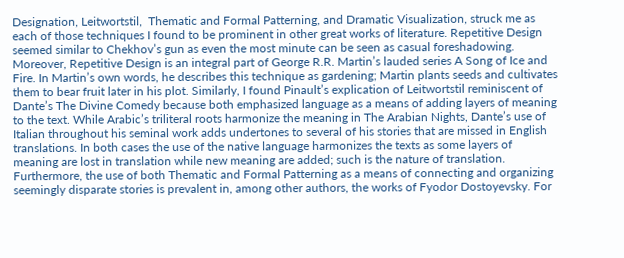Designation, Leitwortstil,  Thematic and Formal Patterning, and Dramatic Visualization, struck me as each of those techniques I found to be prominent in other great works of literature. Repetitive Design seemed similar to Chekhov’s gun as even the most minute can be seen as casual foreshadowing. Moreover, Repetitive Design is an integral part of George R.R. Martin’s lauded series A Song of Ice and Fire. In Martin’s own words, he describes this technique as gardening; Martin plants seeds and cultivates them to bear fruit later in his plot. Similarly, I found Pinault’s explication of Leitwortstil reminiscent of Dante’s The Divine Comedy because both emphasized language as a means of adding layers of meaning to the text. While Arabic’s triliteral roots harmonize the meaning in The Arabian Nights, Dante’s use of Italian throughout his seminal work adds undertones to several of his stories that are missed in English translations. In both cases the use of the native language harmonizes the texts as some layers of meaning are lost in translation while new meaning are added; such is the nature of translation. Furthermore, the use of both Thematic and Formal Patterning as a means of connecting and organizing seemingly disparate stories is prevalent in, among other authors, the works of Fyodor Dostoyevsky. For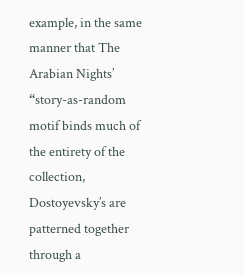example, in the same manner that The Arabian Nights’ “story-as-random motif binds much of the entirety of the collection, Dostoyevsky’s are patterned together through a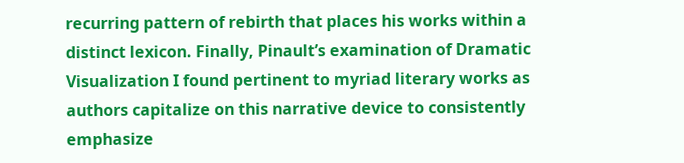recurring pattern of rebirth that places his works within a distinct lexicon. Finally, Pinault’s examination of Dramatic Visualization I found pertinent to myriad literary works as authors capitalize on this narrative device to consistently emphasize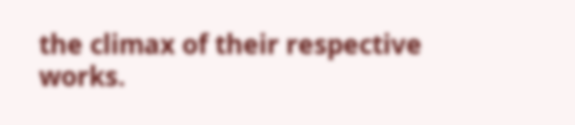the climax of their respective works.